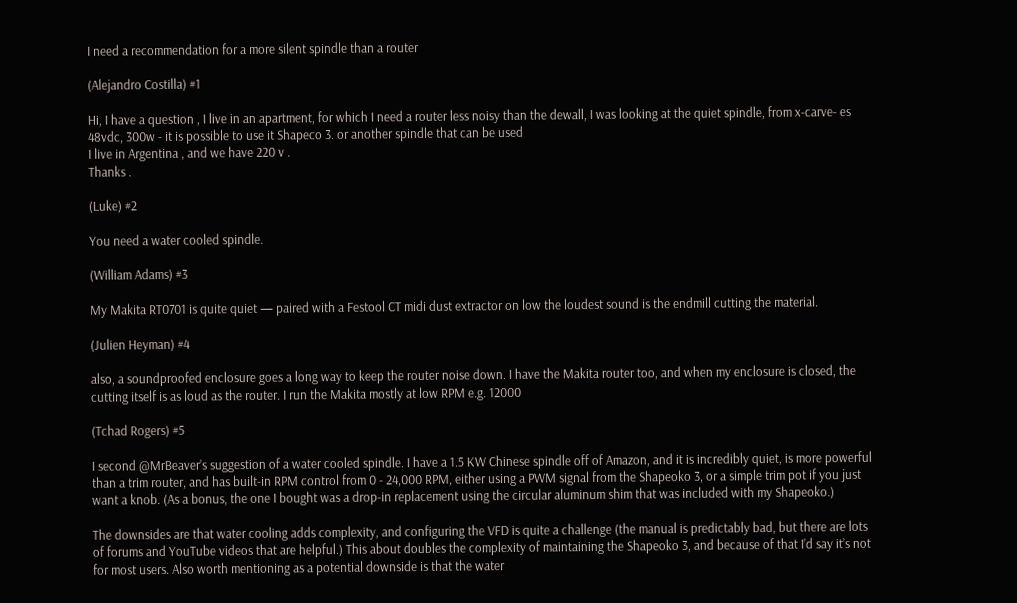I need a recommendation for a more silent spindle than a router

(Alejandro Costilla) #1

Hi, I have a question , I live in an apartment, for which I need a router less noisy than the dewall, I was looking at the quiet spindle, from x-carve- es 48vdc, 300w - it is possible to use it Shapeco 3. or another spindle that can be used
I live in Argentina , and we have 220 v .
Thanks .

(Luke) #2

You need a water cooled spindle.

(William Adams) #3

My Makita RT0701 is quite quiet — paired with a Festool CT midi dust extractor on low the loudest sound is the endmill cutting the material.

(Julien Heyman) #4

also, a soundproofed enclosure goes a long way to keep the router noise down. I have the Makita router too, and when my enclosure is closed, the cutting itself is as loud as the router. I run the Makita mostly at low RPM e.g. 12000

(Tchad Rogers) #5

I second @MrBeaver’s suggestion of a water cooled spindle. I have a 1.5 KW Chinese spindle off of Amazon, and it is incredibly quiet, is more powerful than a trim router, and has built-in RPM control from 0 - 24,000 RPM, either using a PWM signal from the Shapeoko 3, or a simple trim pot if you just want a knob. (As a bonus, the one I bought was a drop-in replacement using the circular aluminum shim that was included with my Shapeoko.)

The downsides are that water cooling adds complexity, and configuring the VFD is quite a challenge (the manual is predictably bad, but there are lots of forums and YouTube videos that are helpful.) This about doubles the complexity of maintaining the Shapeoko 3, and because of that I’d say it’s not for most users. Also worth mentioning as a potential downside is that the water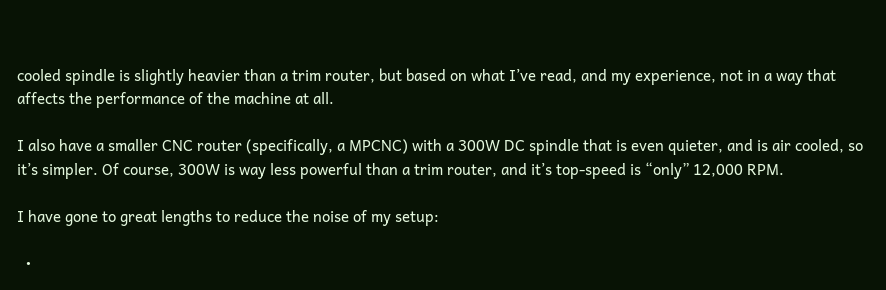cooled spindle is slightly heavier than a trim router, but based on what I’ve read, and my experience, not in a way that affects the performance of the machine at all.

I also have a smaller CNC router (specifically, a MPCNC) with a 300W DC spindle that is even quieter, and is air cooled, so it’s simpler. Of course, 300W is way less powerful than a trim router, and it’s top-speed is “only” 12,000 RPM.

I have gone to great lengths to reduce the noise of my setup:

  •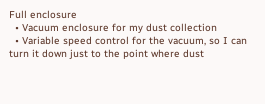Full enclosure
  • Vacuum enclosure for my dust collection
  • Variable speed control for the vacuum, so I can turn it down just to the point where dust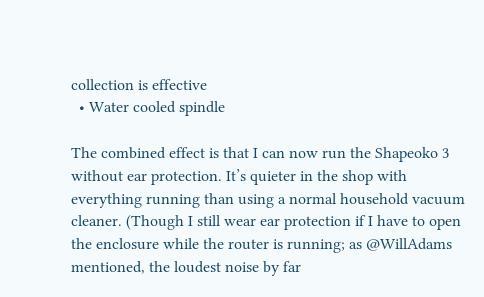collection is effective
  • Water cooled spindle

The combined effect is that I can now run the Shapeoko 3 without ear protection. It’s quieter in the shop with everything running than using a normal household vacuum cleaner. (Though I still wear ear protection if I have to open the enclosure while the router is running; as @WillAdams mentioned, the loudest noise by far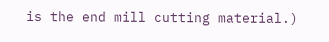is the end mill cutting material.)